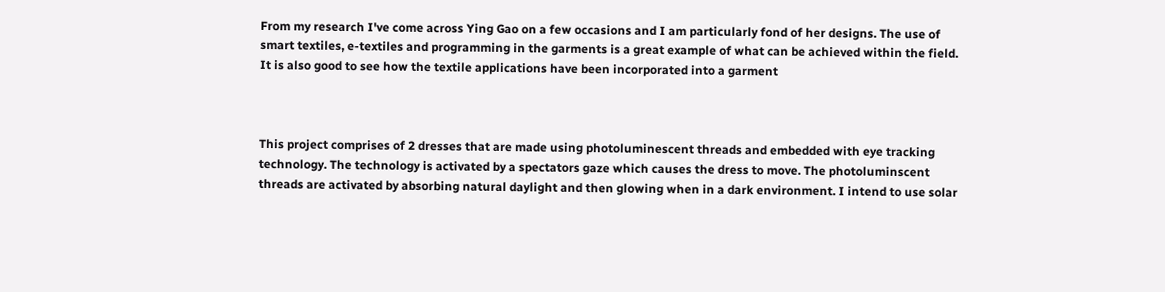From my research I've come across Ying Gao on a few occasions and I am particularly fond of her designs. The use of smart textiles, e-textiles and programming in the garments is a great example of what can be achieved within the field. It is also good to see how the textile applications have been incorporated into a garment



This project comprises of 2 dresses that are made using photoluminescent threads and embedded with eye tracking technology. The technology is activated by a spectators gaze which causes the dress to move. The photoluminscent threads are activated by absorbing natural daylight and then glowing when in a dark environment. I intend to use solar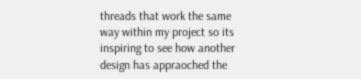threads that work the same way within my project so its inspiring to see how another design has appraoched the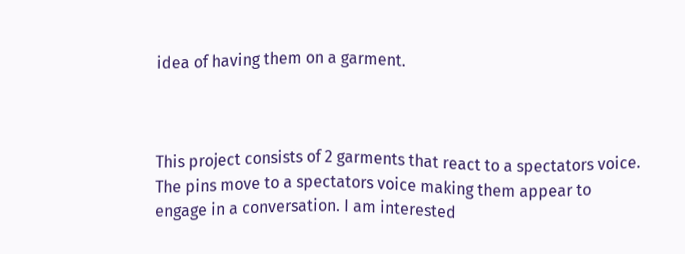idea of having them on a garment.



This project consists of 2 garments that react to a spectators voice. The pins move to a spectators voice making them appear to engage in a conversation. I am interested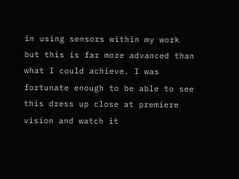in using sensors within my work but this is far more advanced than what I could achieve. I was fortunate enough to be able to see this dress up close at premiere vision and watch it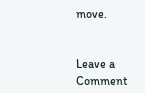move.


Leave a Comment